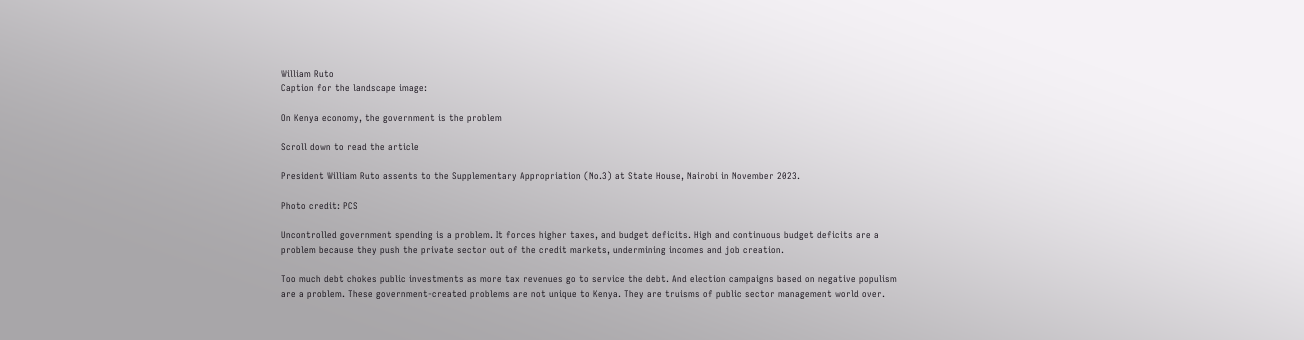William Ruto
Caption for the landscape image:

On Kenya economy, the government is the problem

Scroll down to read the article

President William Ruto assents to the Supplementary Appropriation (No.3) at State House, Nairobi in November 2023.

Photo credit: PCS

Uncontrolled government spending is a problem. It forces higher taxes, and budget deficits. High and continuous budget deficits are a problem because they push the private sector out of the credit markets, undermining incomes and job creation.

Too much debt chokes public investments as more tax revenues go to service the debt. And election campaigns based on negative populism are a problem. These government-created problems are not unique to Kenya. They are truisms of public sector management world over.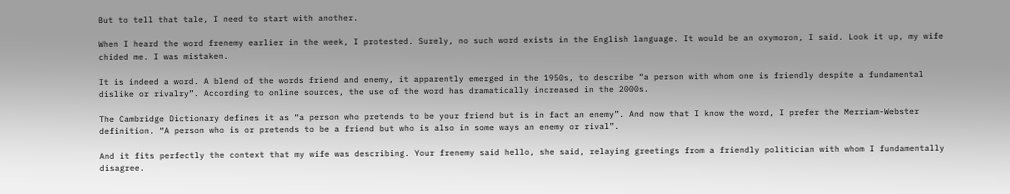But to tell that tale, I need to start with another.

When I heard the word frenemy earlier in the week, I protested. Surely, no such word exists in the English language. It would be an oxymoron, I said. Look it up, my wife chided me. I was mistaken.

It is indeed a word. A blend of the words friend and enemy, it apparently emerged in the 1950s, to describe “a person with whom one is friendly despite a fundamental dislike or rivalry”. According to online sources, the use of the word has dramatically increased in the 2000s.

The Cambridge Dictionary defines it as “a person who pretends to be your friend but is in fact an enemy”. And now that I know the word, I prefer the Merriam-Webster definition. “A person who is or pretends to be a friend but who is also in some ways an enemy or rival”.

And it fits perfectly the context that my wife was describing. Your frenemy said hello, she said, relaying greetings from a friendly politician with whom I fundamentally disagree.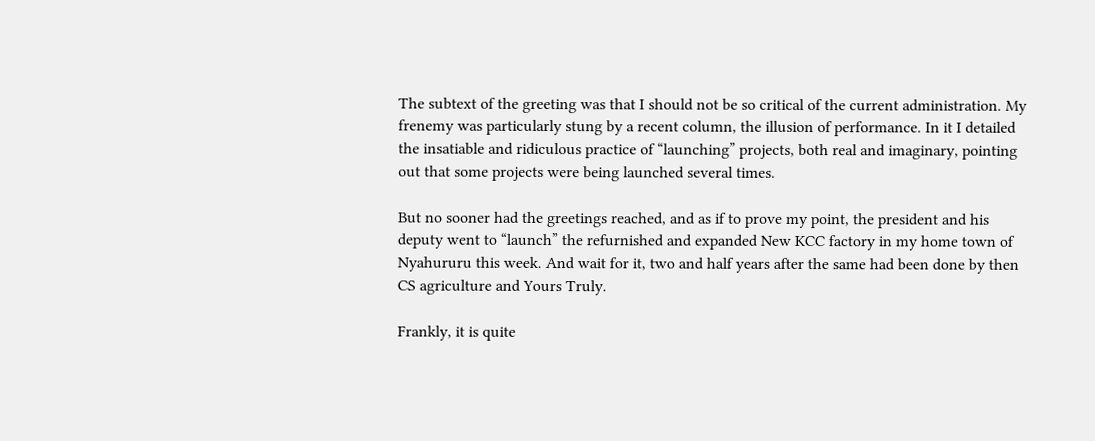The subtext of the greeting was that I should not be so critical of the current administration. My frenemy was particularly stung by a recent column, the illusion of performance. In it I detailed the insatiable and ridiculous practice of “launching” projects, both real and imaginary, pointing out that some projects were being launched several times.

But no sooner had the greetings reached, and as if to prove my point, the president and his deputy went to “launch” the refurnished and expanded New KCC factory in my home town of Nyahururu this week. And wait for it, two and half years after the same had been done by then CS agriculture and Yours Truly.

Frankly, it is quite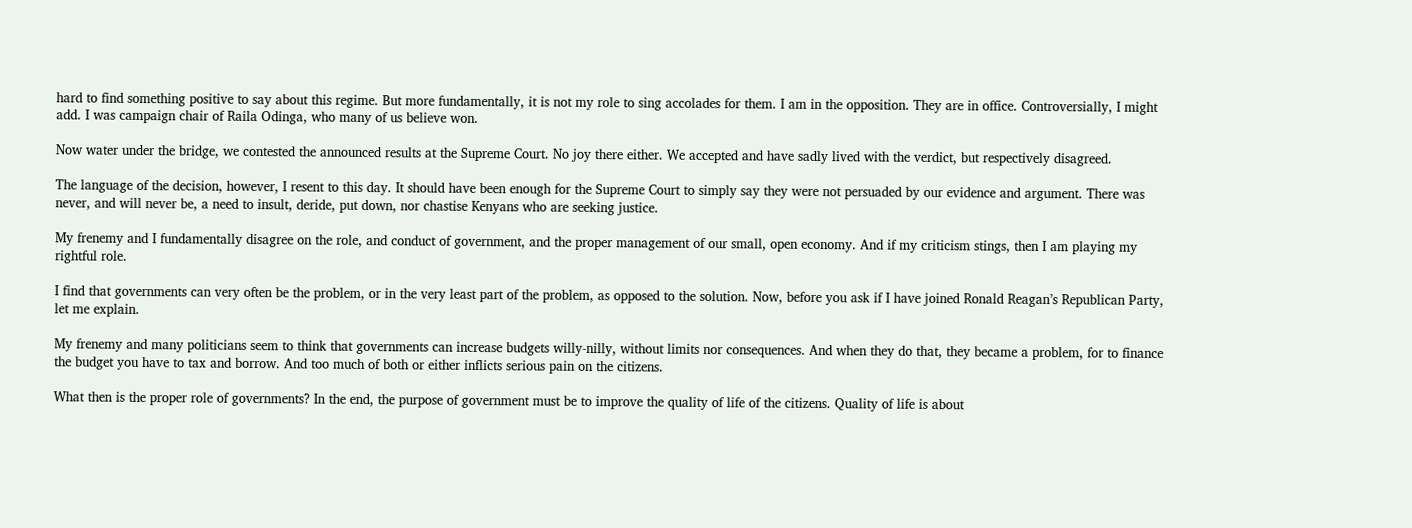hard to find something positive to say about this regime. But more fundamentally, it is not my role to sing accolades for them. I am in the opposition. They are in office. Controversially, I might add. I was campaign chair of Raila Odinga, who many of us believe won.

Now water under the bridge, we contested the announced results at the Supreme Court. No joy there either. We accepted and have sadly lived with the verdict, but respectively disagreed.

The language of the decision, however, I resent to this day. It should have been enough for the Supreme Court to simply say they were not persuaded by our evidence and argument. There was never, and will never be, a need to insult, deride, put down, nor chastise Kenyans who are seeking justice.

My frenemy and I fundamentally disagree on the role, and conduct of government, and the proper management of our small, open economy. And if my criticism stings, then I am playing my rightful role.

I find that governments can very often be the problem, or in the very least part of the problem, as opposed to the solution. Now, before you ask if I have joined Ronald Reagan’s Republican Party, let me explain.

My frenemy and many politicians seem to think that governments can increase budgets willy-nilly, without limits nor consequences. And when they do that, they became a problem, for to finance the budget you have to tax and borrow. And too much of both or either inflicts serious pain on the citizens.

What then is the proper role of governments? In the end, the purpose of government must be to improve the quality of life of the citizens. Quality of life is about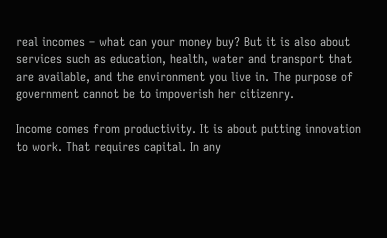real incomes – what can your money buy? But it is also about services such as education, health, water and transport that are available, and the environment you live in. The purpose of government cannot be to impoverish her citizenry.

Income comes from productivity. It is about putting innovation to work. That requires capital. In any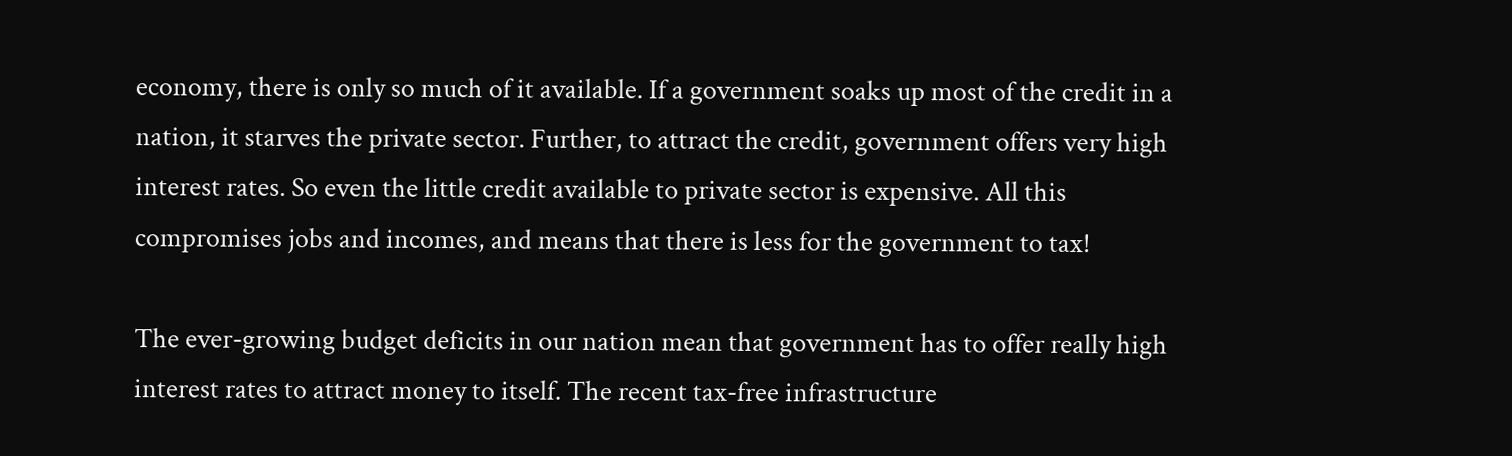economy, there is only so much of it available. If a government soaks up most of the credit in a nation, it starves the private sector. Further, to attract the credit, government offers very high interest rates. So even the little credit available to private sector is expensive. All this compromises jobs and incomes, and means that there is less for the government to tax!

The ever-growing budget deficits in our nation mean that government has to offer really high interest rates to attract money to itself. The recent tax-free infrastructure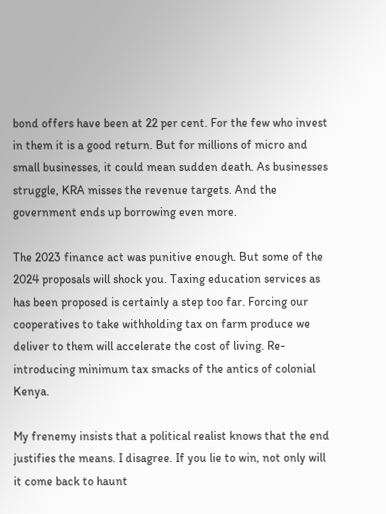bond offers have been at 22 per cent. For the few who invest in them it is a good return. But for millions of micro and small businesses, it could mean sudden death. As businesses struggle, KRA misses the revenue targets. And the government ends up borrowing even more.

The 2023 finance act was punitive enough. But some of the 2024 proposals will shock you. Taxing education services as has been proposed is certainly a step too far. Forcing our cooperatives to take withholding tax on farm produce we deliver to them will accelerate the cost of living. Re-introducing minimum tax smacks of the antics of colonial Kenya.

My frenemy insists that a political realist knows that the end justifies the means. I disagree. If you lie to win, not only will it come back to haunt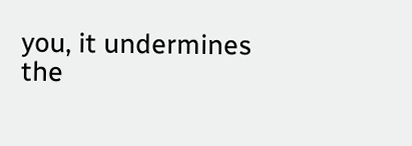you, it undermines the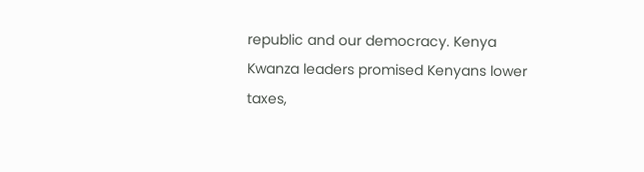republic and our democracy. Kenya Kwanza leaders promised Kenyans lower taxes,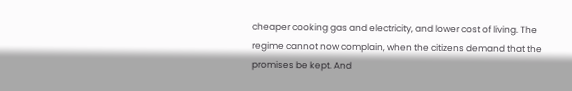cheaper cooking gas and electricity, and lower cost of living. The regime cannot now complain, when the citizens demand that the promises be kept. And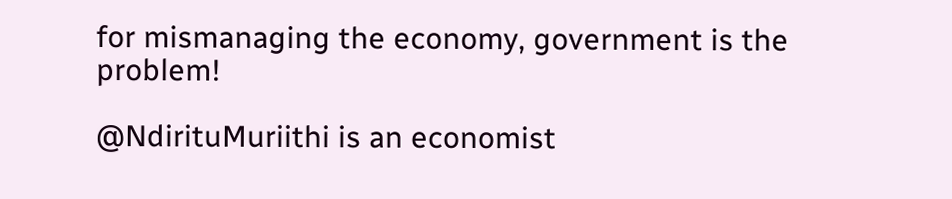for mismanaging the economy, government is the problem!

@NdirituMuriithi is an economist